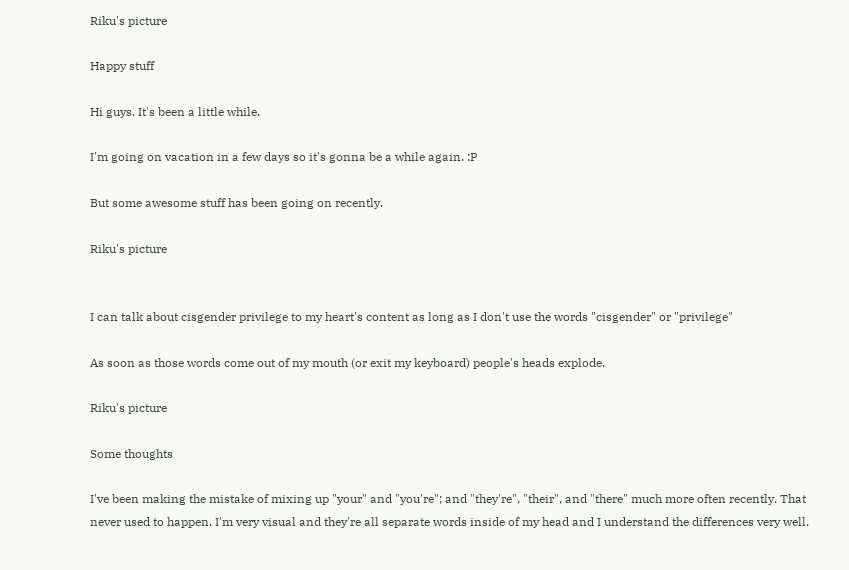Riku's picture

Happy stuff

Hi guys. It's been a little while.

I'm going on vacation in a few days so it's gonna be a while again. :P

But some awesome stuff has been going on recently.

Riku's picture


I can talk about cisgender privilege to my heart's content as long as I don't use the words "cisgender" or "privilege"

As soon as those words come out of my mouth (or exit my keyboard) people's heads explode.

Riku's picture

Some thoughts

I've been making the mistake of mixing up "your" and "you're"; and "they're", "their", and "there" much more often recently. That never used to happen. I'm very visual and they're all separate words inside of my head and I understand the differences very well.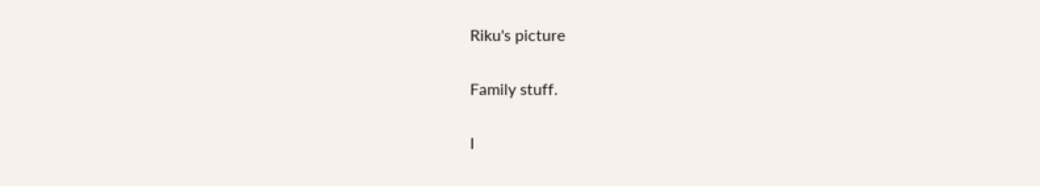Riku's picture

Family stuff.

I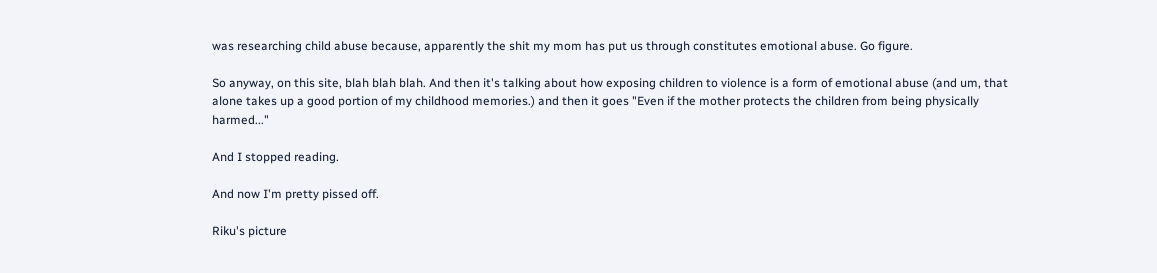was researching child abuse because, apparently the shit my mom has put us through constitutes emotional abuse. Go figure.

So anyway, on this site, blah blah blah. And then it's talking about how exposing children to violence is a form of emotional abuse (and um, that alone takes up a good portion of my childhood memories.) and then it goes "Even if the mother protects the children from being physically harmed..."

And I stopped reading.

And now I'm pretty pissed off.

Riku's picture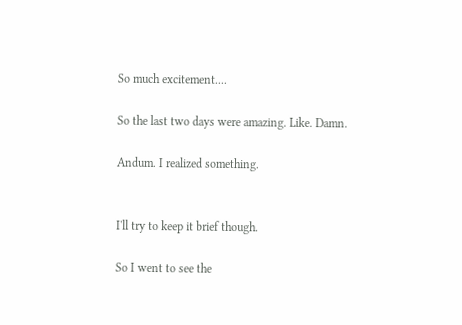So much excitement....

So the last two days were amazing. Like. Damn.

Andum. I realized something.


I'll try to keep it brief though.

So I went to see the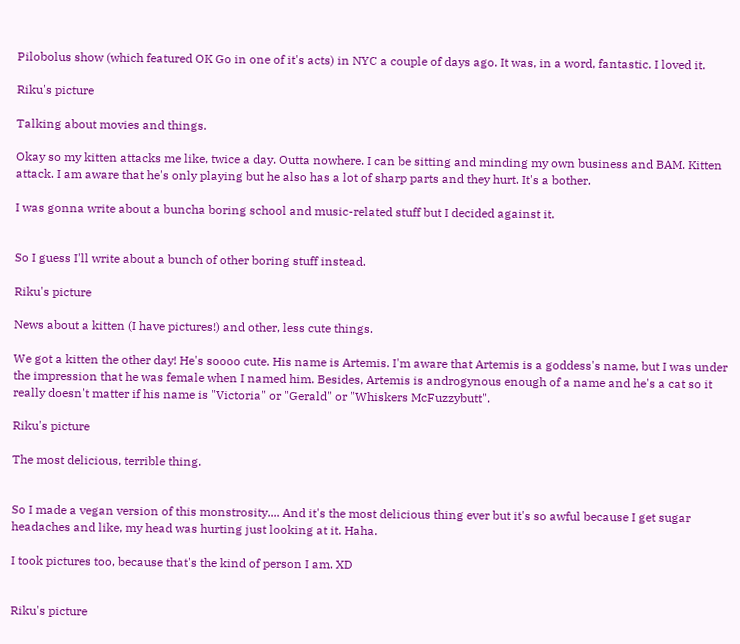Pilobolus show (which featured OK Go in one of it's acts) in NYC a couple of days ago. It was, in a word, fantastic. I loved it.

Riku's picture

Talking about movies and things.

Okay so my kitten attacks me like, twice a day. Outta nowhere. I can be sitting and minding my own business and BAM. Kitten attack. I am aware that he's only playing but he also has a lot of sharp parts and they hurt. It's a bother.

I was gonna write about a buncha boring school and music-related stuff but I decided against it.


So I guess I'll write about a bunch of other boring stuff instead.

Riku's picture

News about a kitten (I have pictures!) and other, less cute things.

We got a kitten the other day! He's soooo cute. His name is Artemis. I'm aware that Artemis is a goddess's name, but I was under the impression that he was female when I named him. Besides, Artemis is androgynous enough of a name and he's a cat so it really doesn't matter if his name is "Victoria" or "Gerald" or "Whiskers McFuzzybutt".

Riku's picture

The most delicious, terrible thing.


So I made a vegan version of this monstrosity.... And it's the most delicious thing ever but it's so awful because I get sugar headaches and like, my head was hurting just looking at it. Haha.

I took pictures too, because that's the kind of person I am. XD


Riku's picture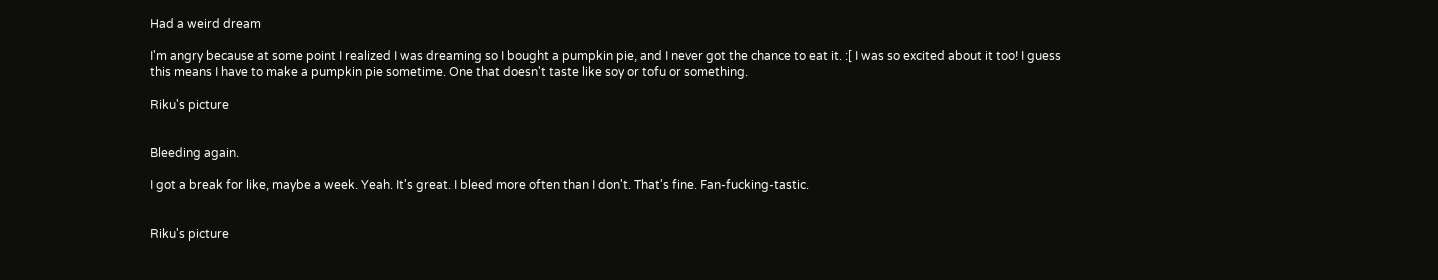Had a weird dream

I'm angry because at some point I realized I was dreaming so I bought a pumpkin pie, and I never got the chance to eat it. :[ I was so excited about it too! I guess this means I have to make a pumpkin pie sometime. One that doesn't taste like soy or tofu or something.

Riku's picture


Bleeding again.

I got a break for like, maybe a week. Yeah. It's great. I bleed more often than I don't. That's fine. Fan-fucking-tastic.


Riku's picture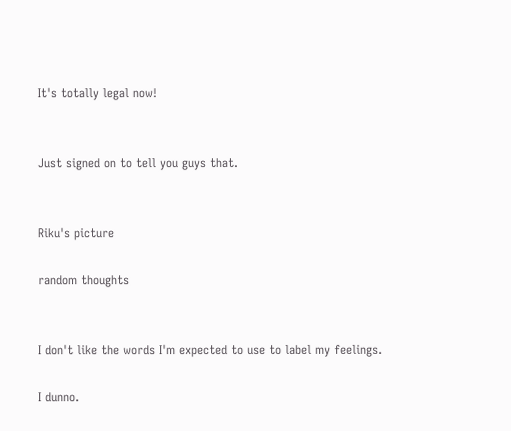It's totally legal now!


Just signed on to tell you guys that.


Riku's picture

random thoughts


I don't like the words I'm expected to use to label my feelings.

I dunno.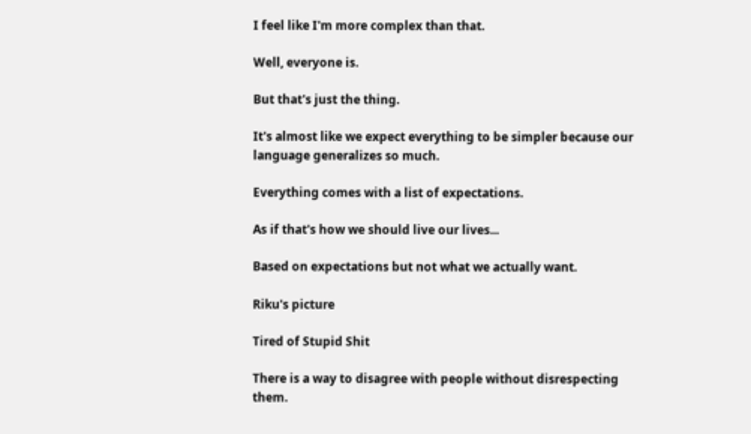I feel like I'm more complex than that.

Well, everyone is.

But that's just the thing.

It's almost like we expect everything to be simpler because our language generalizes so much.

Everything comes with a list of expectations.

As if that's how we should live our lives...

Based on expectations but not what we actually want.

Riku's picture

Tired of Stupid Shit

There is a way to disagree with people without disrespecting them.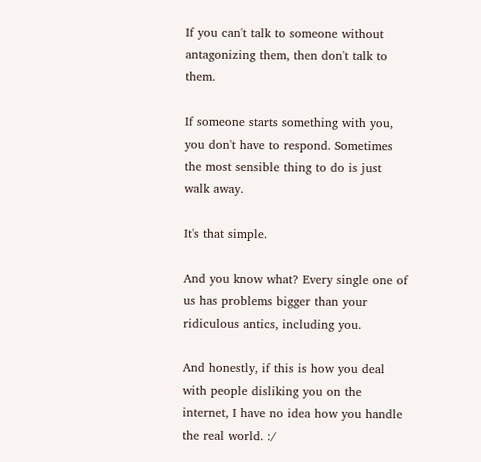If you can't talk to someone without antagonizing them, then don't talk to them.

If someone starts something with you, you don't have to respond. Sometimes the most sensible thing to do is just walk away.

It's that simple.

And you know what? Every single one of us has problems bigger than your ridiculous antics, including you.

And honestly, if this is how you deal with people disliking you on the internet, I have no idea how you handle the real world. :/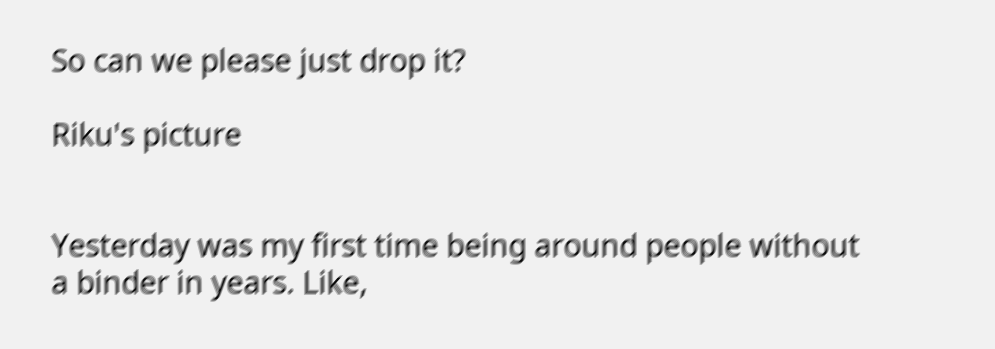So can we please just drop it?

Riku's picture


Yesterday was my first time being around people without a binder in years. Like,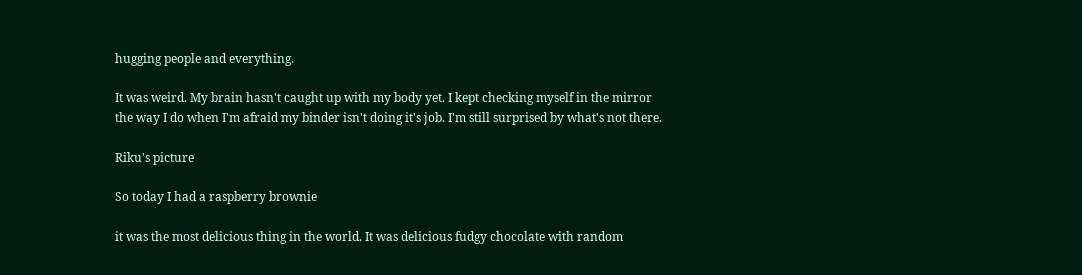hugging people and everything.

It was weird. My brain hasn't caught up with my body yet. I kept checking myself in the mirror the way I do when I'm afraid my binder isn't doing it's job. I'm still surprised by what's not there.

Riku's picture

So today I had a raspberry brownie

it was the most delicious thing in the world. It was delicious fudgy chocolate with random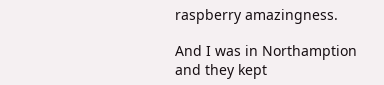raspberry amazingness.

And I was in Northamption and they kept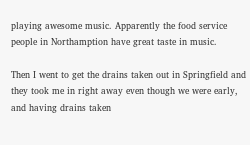playing awesome music. Apparently the food service people in Northamption have great taste in music.

Then I went to get the drains taken out in Springfield and they took me in right away even though we were early, and having drains taken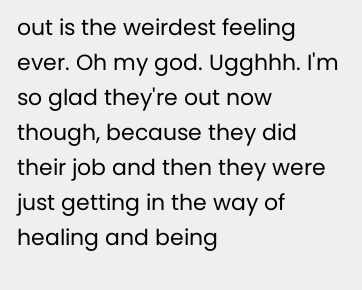out is the weirdest feeling ever. Oh my god. Ugghhh. I'm so glad they're out now though, because they did their job and then they were just getting in the way of healing and being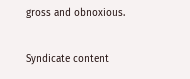gross and obnoxious.

Syndicate content